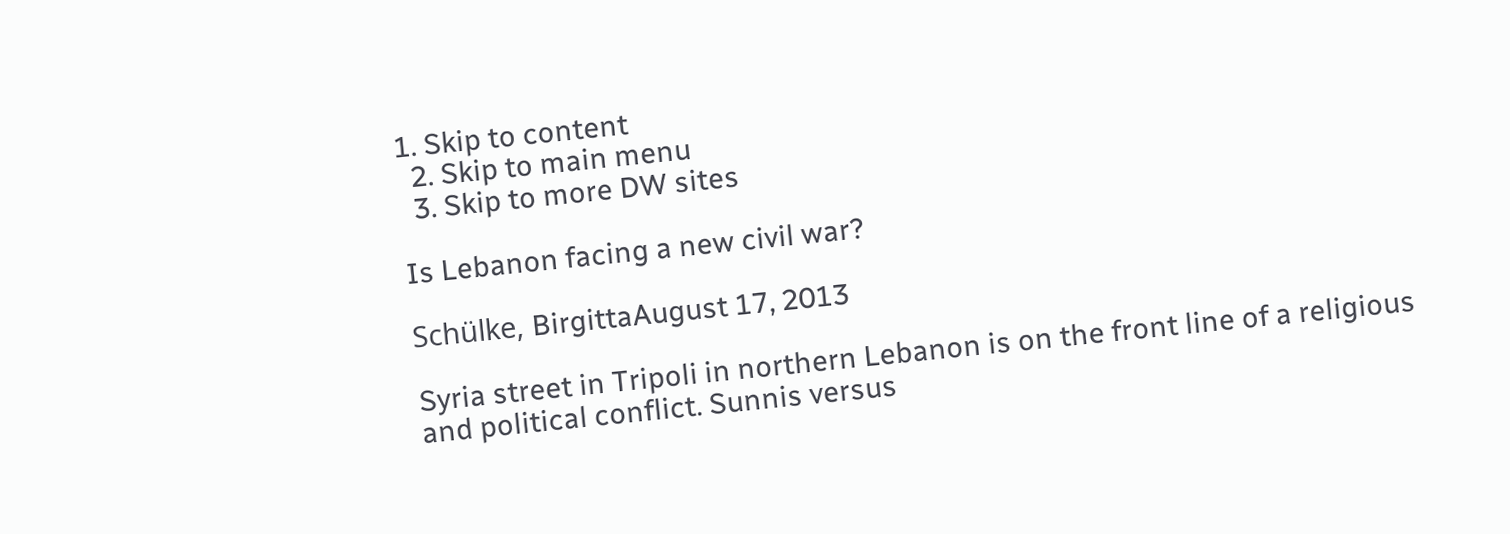1. Skip to content
  2. Skip to main menu
  3. Skip to more DW sites

Is Lebanon facing a new civil war?

Schülke, BirgittaAugust 17, 2013

Syria street in Tripoli in northern Lebanon is on the front line of a religious and political conflict. Sunnis versus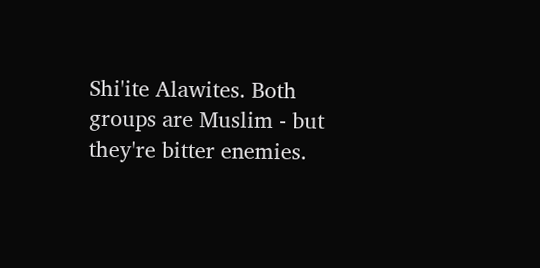Shi'ite Alawites. Both groups are Muslim - but they're bitter enemies.